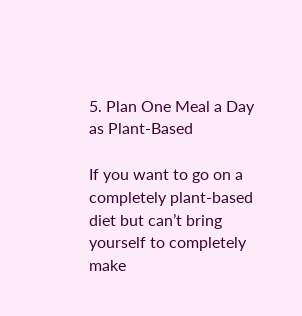5. Plan One Meal a Day as Plant-Based

If you want to go on a completely plant-based diet but can’t bring yourself to completely make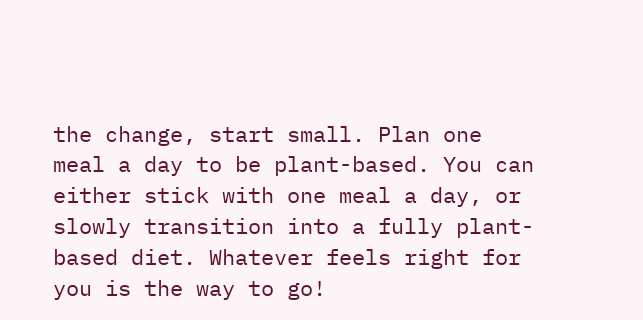the change, start small. Plan one meal a day to be plant-based. You can either stick with one meal a day, or slowly transition into a fully plant-based diet. Whatever feels right for you is the way to go!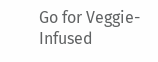Go for Veggie-Infused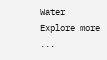Water
Explore more ...